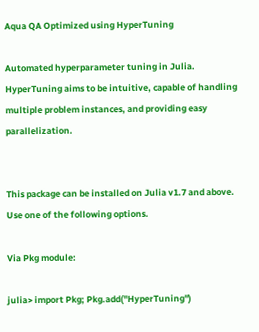Aqua QA Optimized using HyperTuning

Automated hyperparameter tuning in Julia. HyperTuning aims to be intuitive, capable of handling multiple problem instances, and providing easy parallelization.


This package can be installed on Julia v1.7 and above. Use one of the following options.

Via Pkg module:

julia> import Pkg; Pkg.add("HyperTuning")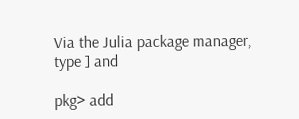Via the Julia package manager, type ] and

pkg> add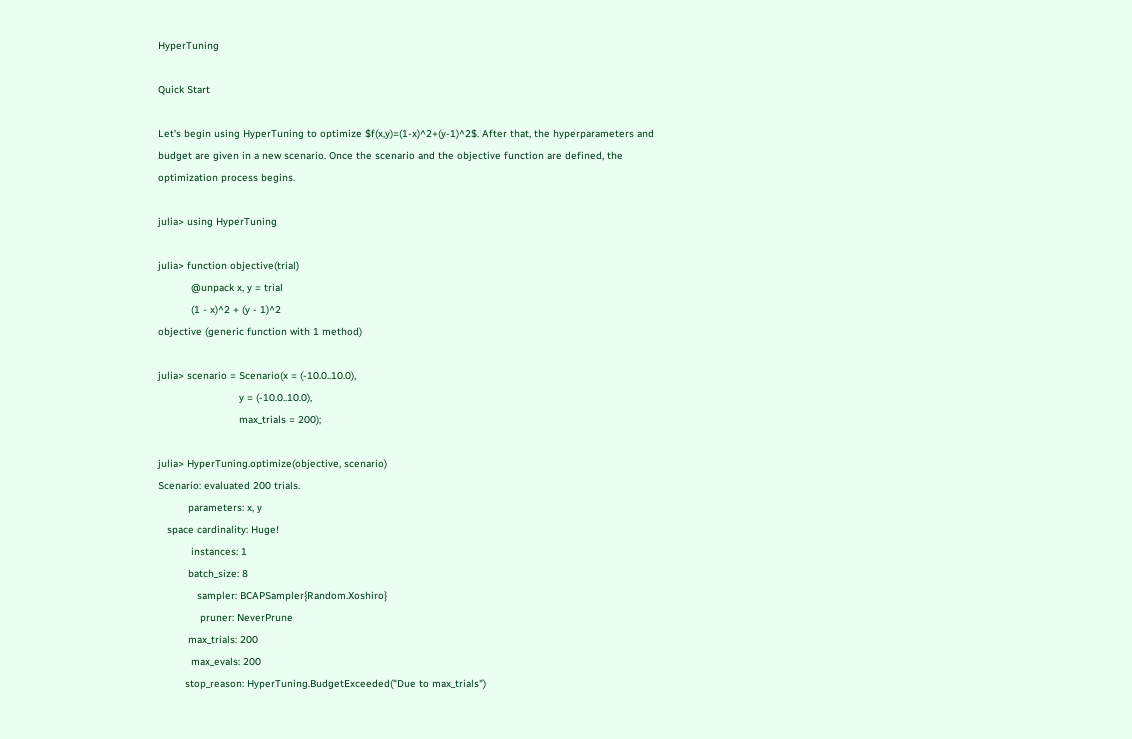HyperTuning

Quick Start

Let's begin using HyperTuning to optimize $f(x,y)=(1-x)^2+(y-1)^2$. After that, the hyperparameters and budget are given in a new scenario. Once the scenario and the objective function are defined, the optimization process begins.

julia> using HyperTuning

julia> function objective(trial)
           @unpack x, y = trial
           (1 - x)^2 + (y - 1)^2
objective (generic function with 1 method)

julia> scenario = Scenario(x = (-10.0..10.0),
                           y = (-10.0..10.0),
                           max_trials = 200);

julia> HyperTuning.optimize(objective, scenario)
Scenario: evaluated 200 trials.
          parameters: x, y
   space cardinality: Huge!
           instances: 1
          batch_size: 8
             sampler: BCAPSampler{Random.Xoshiro}
              pruner: NeverPrune
          max_trials: 200
           max_evals: 200
         stop_reason: HyperTuning.BudgetExceeded("Due to max_trials")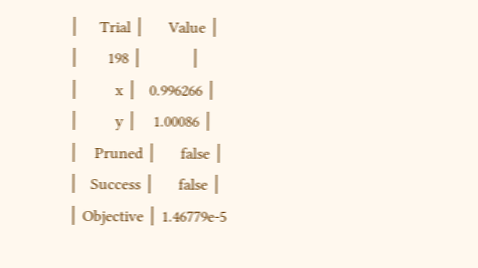│     Trial │      Value │
│       198 │            │
│         x │   0.996266 │
│         y │    1.00086 │
│    Pruned │      false │
│   Success │      false │
│ Objective │ 1.46779e-5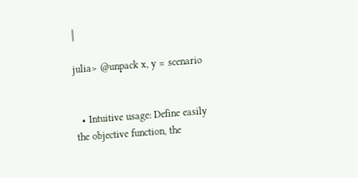│

julia> @unpack x, y = scenario


  • Intuitive usage: Define easily the objective function, the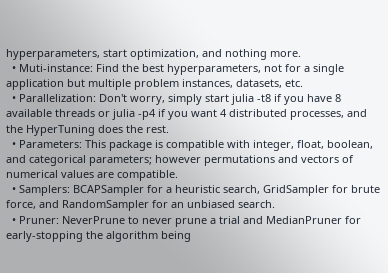hyperparameters, start optimization, and nothing more.
  • Muti-instance: Find the best hyperparameters, not for a single application but multiple problem instances, datasets, etc.
  • Parallelization: Don't worry, simply start julia -t8 if you have 8 available threads or julia -p4 if you want 4 distributed processes, and the HyperTuning does the rest.
  • Parameters: This package is compatible with integer, float, boolean, and categorical parameters; however permutations and vectors of numerical values are compatible.
  • Samplers: BCAPSampler for a heuristic search, GridSampler for brute force, and RandomSampler for an unbiased search.
  • Pruner: NeverPrune to never prune a trial and MedianPruner for early-stopping the algorithm being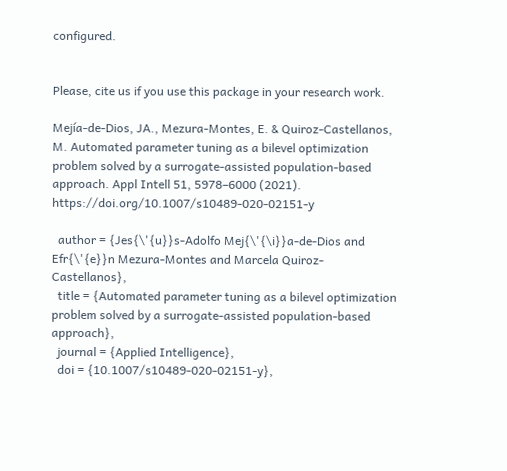configured.


Please, cite us if you use this package in your research work.

Mejía-de-Dios, JA., Mezura-Montes, E. & Quiroz-Castellanos, M. Automated parameter tuning as a bilevel optimization problem solved by a surrogate-assisted population-based approach. Appl Intell 51, 5978–6000 (2021). https://doi.org/10.1007/s10489-020-02151-y

  author = {Jes{\'{u}}s-Adolfo Mej{\'{\i}}a-de-Dios and Efr{\'{e}}n Mezura-Montes and Marcela Quiroz-Castellanos},
  title = {Automated parameter tuning as a bilevel optimization problem solved by a surrogate-assisted population-based approach},
  journal = {Applied Intelligence},
  doi = {10.1007/s10489-020-02151-y},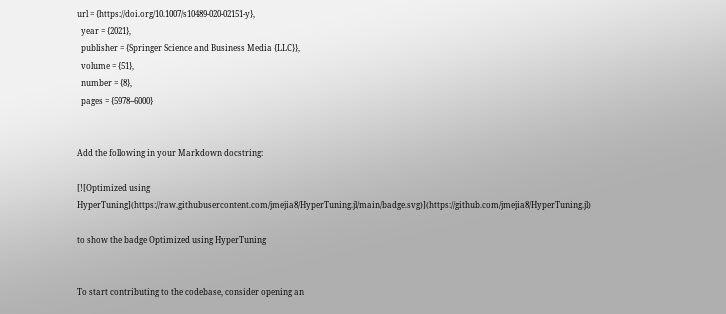url = {https://doi.org/10.1007/s10489-020-02151-y},
  year = {2021},
  publisher = {Springer Science and Business Media {LLC}},
  volume = {51},
  number = {8},
  pages = {5978--6000}


Add the following in your Markdown docstring:

[![Optimized using HyperTuning](https://raw.githubusercontent.com/jmejia8/HyperTuning.jl/main/badge.svg)](https://github.com/jmejia8/HyperTuning.jl)

to show the badge Optimized using HyperTuning


To start contributing to the codebase, consider opening an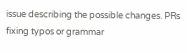issue describing the possible changes. PRs fixing typos or grammar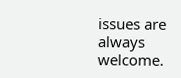issues are always welcome.